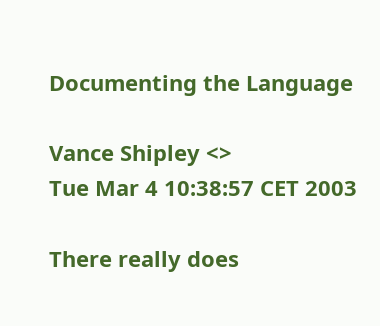Documenting the Language

Vance Shipley <>
Tue Mar 4 10:38:57 CET 2003

There really does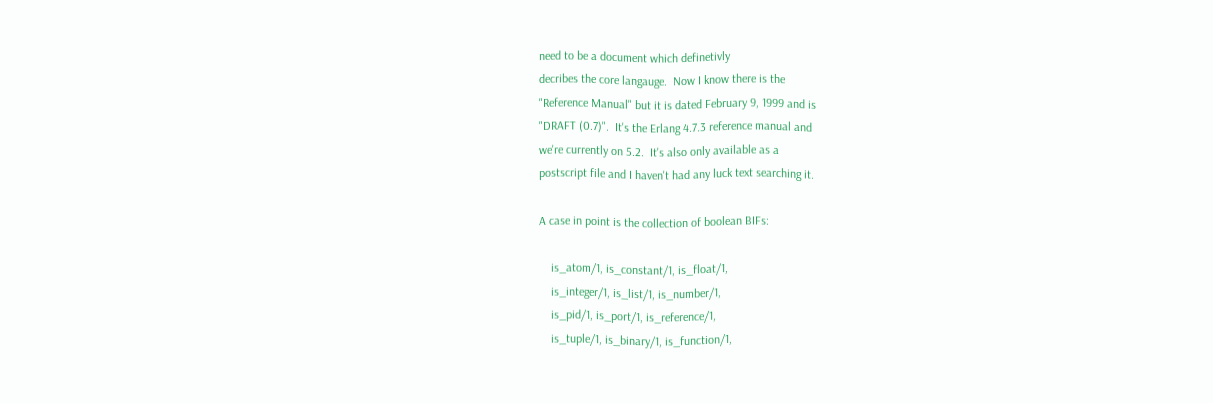need to be a document which definetivly
decribes the core langauge.  Now I know there is the
"Reference Manual" but it is dated February 9, 1999 and is
"DRAFT (0.7)".  It's the Erlang 4.7.3 reference manual and
we're currently on 5.2.  It's also only available as a
postscript file and I haven't had any luck text searching it.

A case in point is the collection of boolean BIFs:

    is_atom/1, is_constant/1, is_float/1,
    is_integer/1, is_list/1, is_number/1,
    is_pid/1, is_port/1, is_reference/1,
    is_tuple/1, is_binary/1, is_function/1,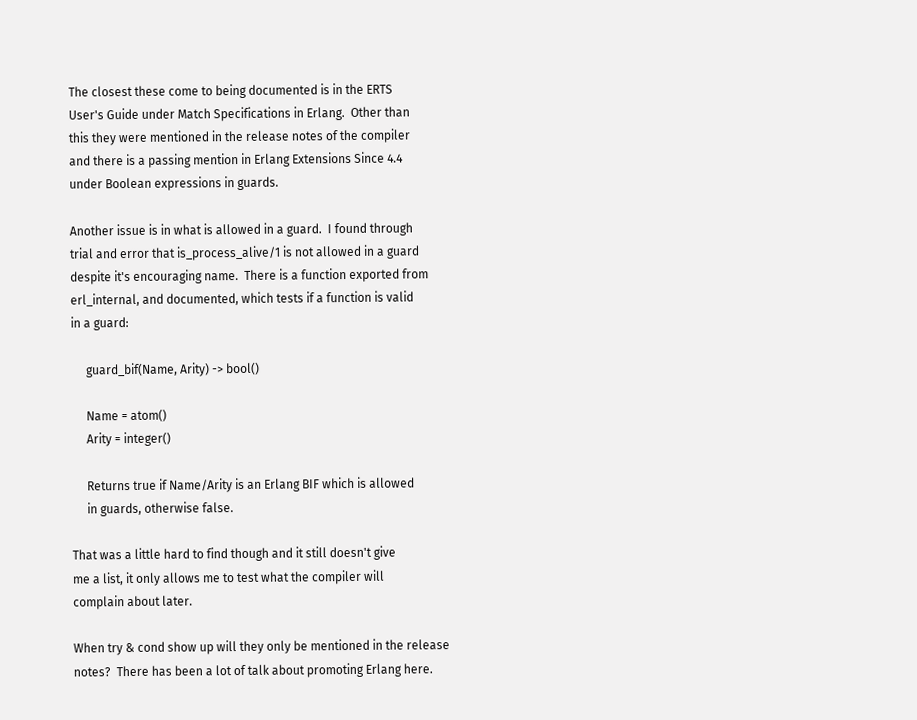The closest these come to being documented is in the ERTS
User's Guide under Match Specifications in Erlang.  Other than
this they were mentioned in the release notes of the compiler
and there is a passing mention in Erlang Extensions Since 4.4
under Boolean expressions in guards.

Another issue is in what is allowed in a guard.  I found through
trial and error that is_process_alive/1 is not allowed in a guard
despite it's encouraging name.  There is a function exported from
erl_internal, and documented, which tests if a function is valid
in a guard:

     guard_bif(Name, Arity) -> bool()

     Name = atom()
     Arity = integer()

     Returns true if Name/Arity is an Erlang BIF which is allowed
     in guards, otherwise false.

That was a little hard to find though and it still doesn't give
me a list, it only allows me to test what the compiler will
complain about later.

When try & cond show up will they only be mentioned in the release
notes?  There has been a lot of talk about promoting Erlang here.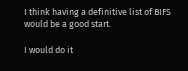I think having a definitive list of BIFS would be a good start.

I would do it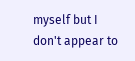myself but I don't appear to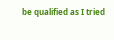be qualified as I tried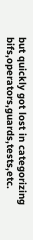but quickly got lost in categorizing bifs,operators,guards,tests,etc.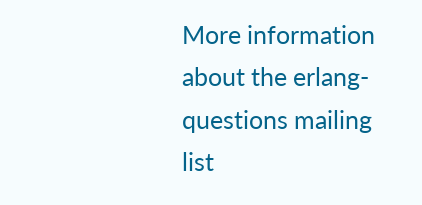More information about the erlang-questions mailing list